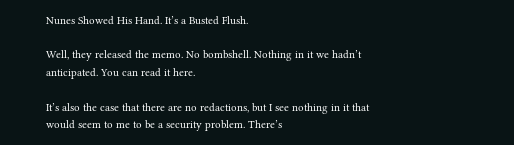Nunes Showed His Hand. It’s a Busted Flush.

Well, they released the memo. No bombshell. Nothing in it we hadn’t anticipated. You can read it here.

It’s also the case that there are no redactions, but I see nothing in it that would seem to me to be a security problem. There’s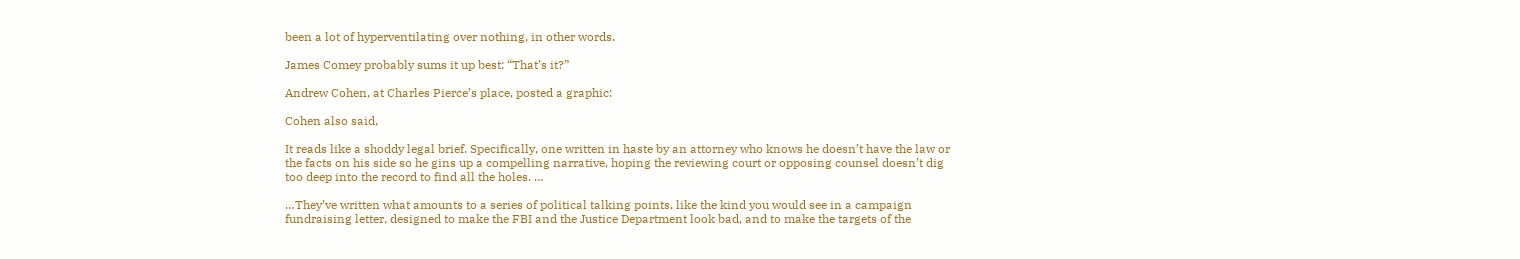been a lot of hyperventilating over nothing, in other words.

James Comey probably sums it up best: “That’s it?”

Andrew Cohen, at Charles Pierce’s place, posted a graphic:

Cohen also said,

It reads like a shoddy legal brief. Specifically, one written in haste by an attorney who knows he doesn’t have the law or the facts on his side so he gins up a compelling narrative, hoping the reviewing court or opposing counsel doesn’t dig too deep into the record to find all the holes. …

…They’ve written what amounts to a series of political talking points, like the kind you would see in a campaign fundraising letter, designed to make the FBI and the Justice Department look bad, and to make the targets of the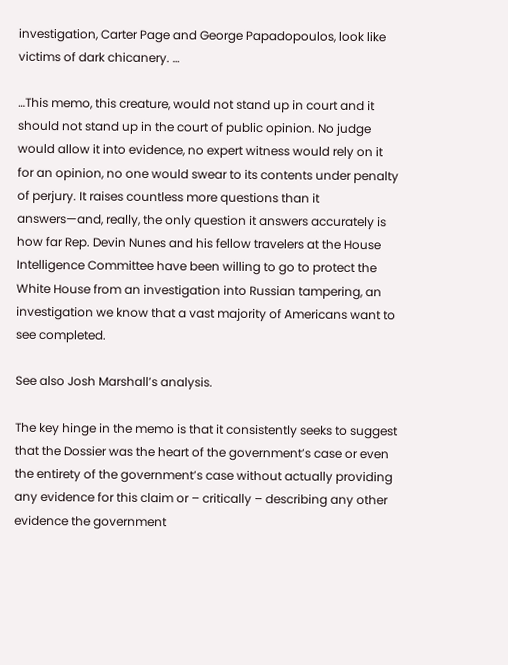investigation, Carter Page and George Papadopoulos, look like victims of dark chicanery. …

…This memo, this creature, would not stand up in court and it should not stand up in the court of public opinion. No judge would allow it into evidence, no expert witness would rely on it for an opinion, no one would swear to its contents under penalty of perjury. It raises countless more questions than it answers—and, really, the only question it answers accurately is how far Rep. Devin Nunes and his fellow travelers at the House Intelligence Committee have been willing to go to protect the White House from an investigation into Russian tampering, an investigation we know that a vast majority of Americans want to see completed.

See also Josh Marshall’s analysis.

The key hinge in the memo is that it consistently seeks to suggest that the Dossier was the heart of the government’s case or even the entirety of the government’s case without actually providing any evidence for this claim or – critically – describing any other evidence the government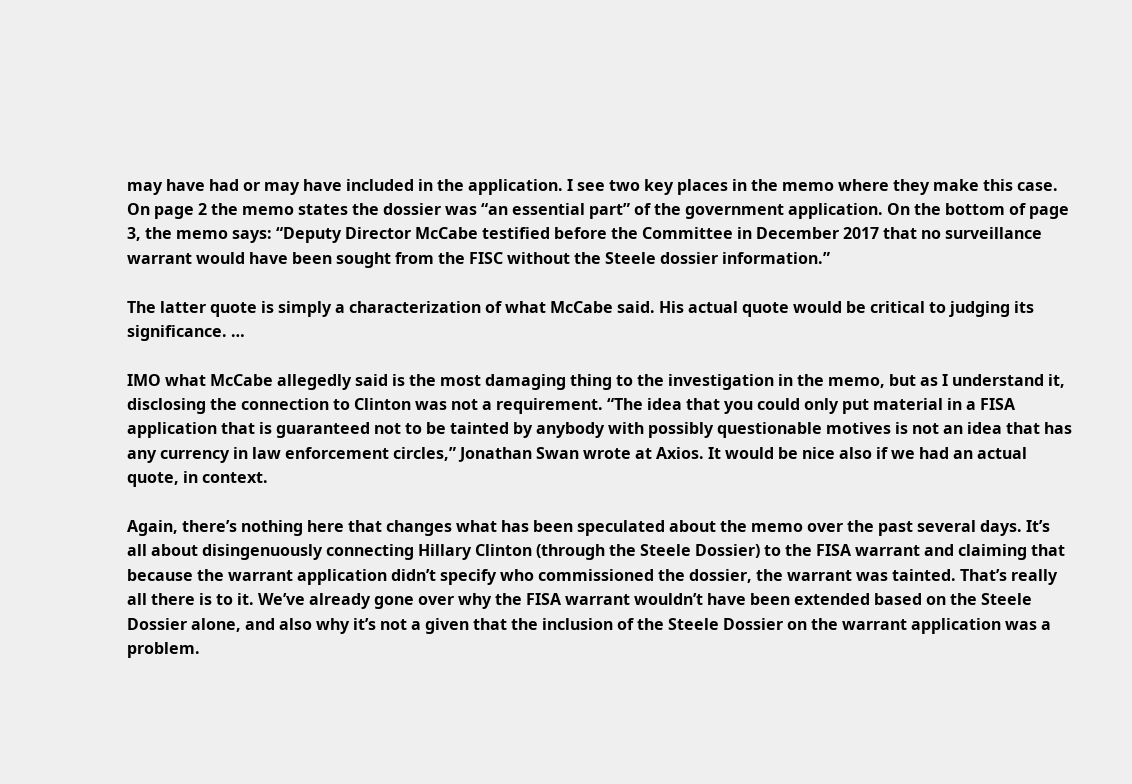may have had or may have included in the application. I see two key places in the memo where they make this case. On page 2 the memo states the dossier was “an essential part” of the government application. On the bottom of page 3, the memo says: “Deputy Director McCabe testified before the Committee in December 2017 that no surveillance warrant would have been sought from the FISC without the Steele dossier information.”

The latter quote is simply a characterization of what McCabe said. His actual quote would be critical to judging its significance. …

IMO what McCabe allegedly said is the most damaging thing to the investigation in the memo, but as I understand it, disclosing the connection to Clinton was not a requirement. “The idea that you could only put material in a FISA application that is guaranteed not to be tainted by anybody with possibly questionable motives is not an idea that has any currency in law enforcement circles,” Jonathan Swan wrote at Axios. It would be nice also if we had an actual quote, in context.

Again, there’s nothing here that changes what has been speculated about the memo over the past several days. It’s all about disingenuously connecting Hillary Clinton (through the Steele Dossier) to the FISA warrant and claiming that because the warrant application didn’t specify who commissioned the dossier, the warrant was tainted. That’s really all there is to it. We’ve already gone over why the FISA warrant wouldn’t have been extended based on the Steele Dossier alone, and also why it’s not a given that the inclusion of the Steele Dossier on the warrant application was a problem.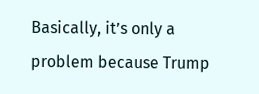Basically, it’s only a problem because Trump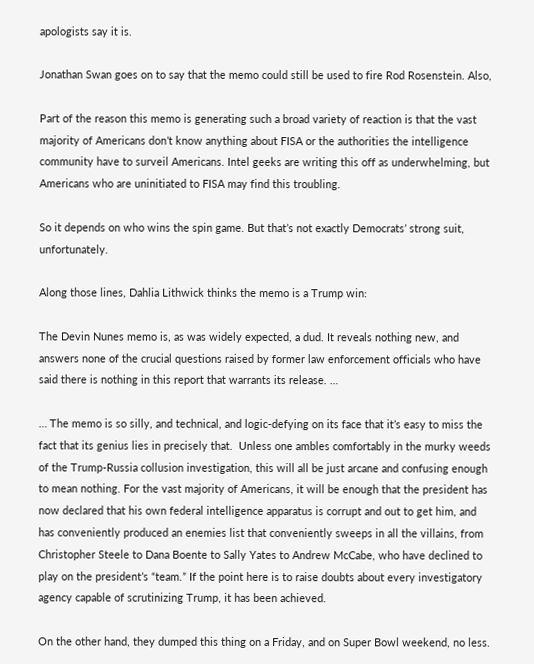apologists say it is.

Jonathan Swan goes on to say that the memo could still be used to fire Rod Rosenstein. Also,

Part of the reason this memo is generating such a broad variety of reaction is that the vast majority of Americans don’t know anything about FISA or the authorities the intelligence community have to surveil Americans. Intel geeks are writing this off as underwhelming, but Americans who are uninitiated to FISA may find this troubling.

So it depends on who wins the spin game. But that’s not exactly Democrats’ strong suit, unfortunately.

Along those lines, Dahlia Lithwick thinks the memo is a Trump win:

The Devin Nunes memo is, as was widely expected, a dud. It reveals nothing new, and answers none of the crucial questions raised by former law enforcement officials who have said there is nothing in this report that warrants its release. …

… The memo is so silly, and technical, and logic-defying on its face that it’s easy to miss the fact that its genius lies in precisely that.  Unless one ambles comfortably in the murky weeds of the Trump-Russia collusion investigation, this will all be just arcane and confusing enough to mean nothing. For the vast majority of Americans, it will be enough that the president has now declared that his own federal intelligence apparatus is corrupt and out to get him, and has conveniently produced an enemies list that conveniently sweeps in all the villains, from Christopher Steele to Dana Boente to Sally Yates to Andrew McCabe, who have declined to play on the president’s “team.” If the point here is to raise doubts about every investigatory agency capable of scrutinizing Trump, it has been achieved.

On the other hand, they dumped this thing on a Friday, and on Super Bowl weekend, no less.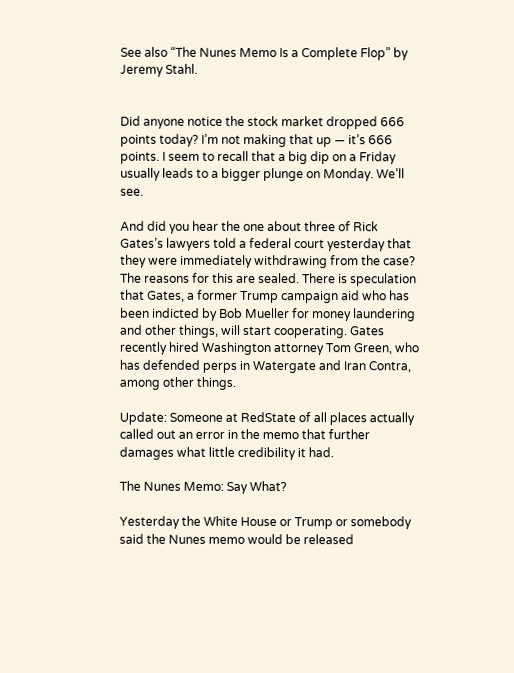See also “The Nunes Memo Is a Complete Flop” by Jeremy Stahl.


Did anyone notice the stock market dropped 666 points today? I’m not making that up — it’s 666 points. I seem to recall that a big dip on a Friday usually leads to a bigger plunge on Monday. We’ll see.

And did you hear the one about three of Rick Gates’s lawyers told a federal court yesterday that they were immediately withdrawing from the case? The reasons for this are sealed. There is speculation that Gates, a former Trump campaign aid who has been indicted by Bob Mueller for money laundering and other things, will start cooperating. Gates recently hired Washington attorney Tom Green, who has defended perps in Watergate and Iran Contra, among other things.

Update: Someone at RedState of all places actually called out an error in the memo that further damages what little credibility it had.

The Nunes Memo: Say What?

Yesterday the White House or Trump or somebody said the Nunes memo would be released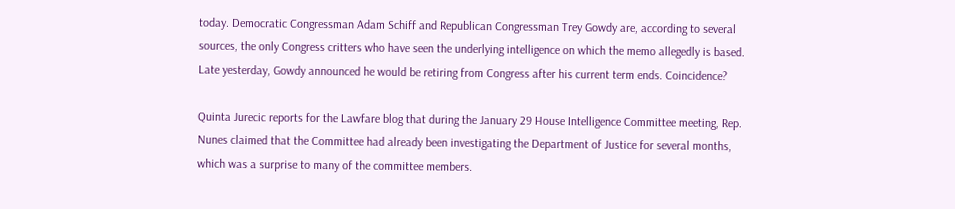today. Democratic Congressman Adam Schiff and Republican Congressman Trey Gowdy are, according to several sources, the only Congress critters who have seen the underlying intelligence on which the memo allegedly is based. Late yesterday, Gowdy announced he would be retiring from Congress after his current term ends. Coincidence?

Quinta Jurecic reports for the Lawfare blog that during the January 29 House Intelligence Committee meeting, Rep. Nunes claimed that the Committee had already been investigating the Department of Justice for several months, which was a surprise to many of the committee members.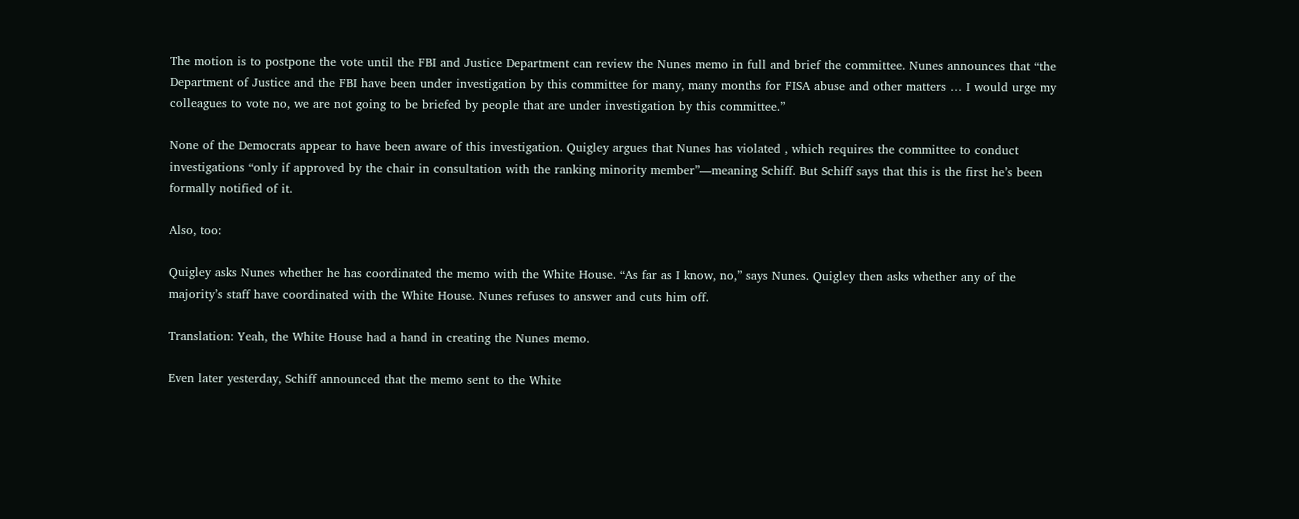The motion is to postpone the vote until the FBI and Justice Department can review the Nunes memo in full and brief the committee. Nunes announces that “the Department of Justice and the FBI have been under investigation by this committee for many, many months for FISA abuse and other matters … I would urge my colleagues to vote no, we are not going to be briefed by people that are under investigation by this committee.”

None of the Democrats appear to have been aware of this investigation. Quigley argues that Nunes has violated , which requires the committee to conduct investigations “only if approved by the chair in consultation with the ranking minority member”—meaning Schiff. But Schiff says that this is the first he’s been formally notified of it.

Also, too:

Quigley asks Nunes whether he has coordinated the memo with the White House. “As far as I know, no,” says Nunes. Quigley then asks whether any of the majority’s staff have coordinated with the White House. Nunes refuses to answer and cuts him off.

Translation: Yeah, the White House had a hand in creating the Nunes memo.

Even later yesterday, Schiff announced that the memo sent to the White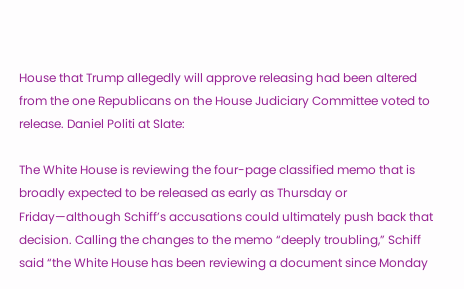House that Trump allegedly will approve releasing had been altered from the one Republicans on the House Judiciary Committee voted to release. Daniel Politi at Slate:

The White House is reviewing the four-page classified memo that is broadly expected to be released as early as Thursday or Friday—although Schiff’s accusations could ultimately push back that decision. Calling the changes to the memo “deeply troubling,” Schiff said “the White House has been reviewing a document since Monday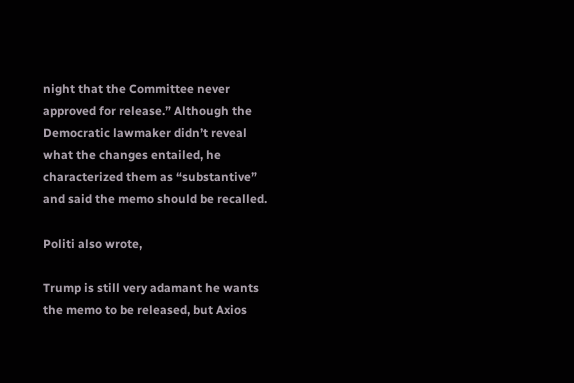night that the Committee never approved for release.” Although the Democratic lawmaker didn’t reveal what the changes entailed, he characterized them as “substantive” and said the memo should be recalled.

Politi also wrote,

Trump is still very adamant he wants the memo to be released, but Axios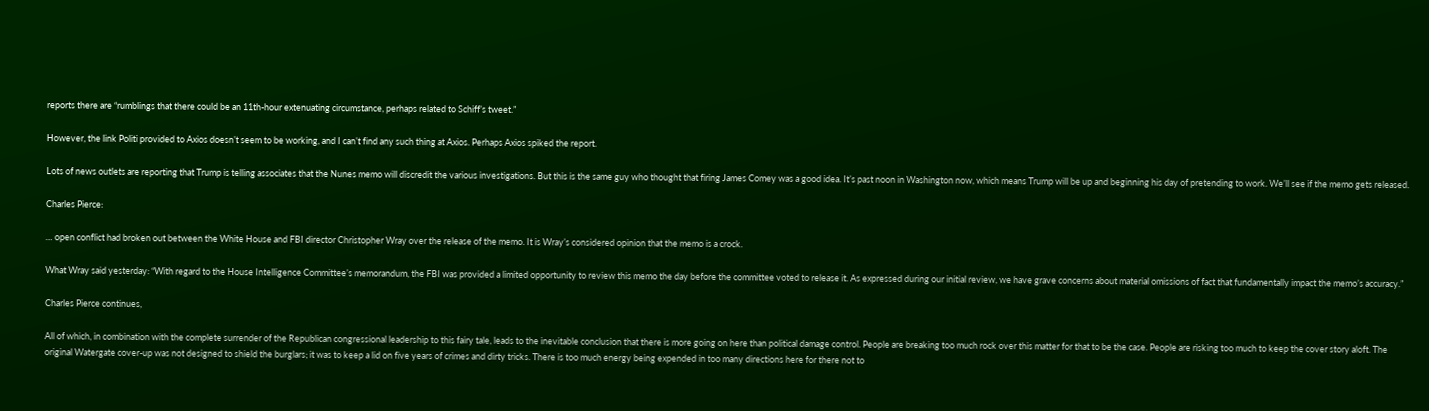reports there are “rumblings that there could be an 11th-hour extenuating circumstance, perhaps related to Schiff’s tweet.”

However, the link Politi provided to Axios doesn’t seem to be working, and I can’t find any such thing at Axios. Perhaps Axios spiked the report.

Lots of news outlets are reporting that Trump is telling associates that the Nunes memo will discredit the various investigations. But this is the same guy who thought that firing James Comey was a good idea. It’s past noon in Washington now, which means Trump will be up and beginning his day of pretending to work. We’ll see if the memo gets released.

Charles Pierce:

… open conflict had broken out between the White House and FBI director Christopher Wray over the release of the memo. It is Wray’s considered opinion that the memo is a crock.

What Wray said yesterday: “With regard to the House Intelligence Committee’s memorandum, the FBI was provided a limited opportunity to review this memo the day before the committee voted to release it. As expressed during our initial review, we have grave concerns about material omissions of fact that fundamentally impact the memo’s accuracy.”

Charles Pierce continues,

All of which, in combination with the complete surrender of the Republican congressional leadership to this fairy tale, leads to the inevitable conclusion that there is more going on here than political damage control. People are breaking too much rock over this matter for that to be the case. People are risking too much to keep the cover story aloft. The original Watergate cover-up was not designed to shield the burglars; it was to keep a lid on five years of crimes and dirty tricks. There is too much energy being expended in too many directions here for there not to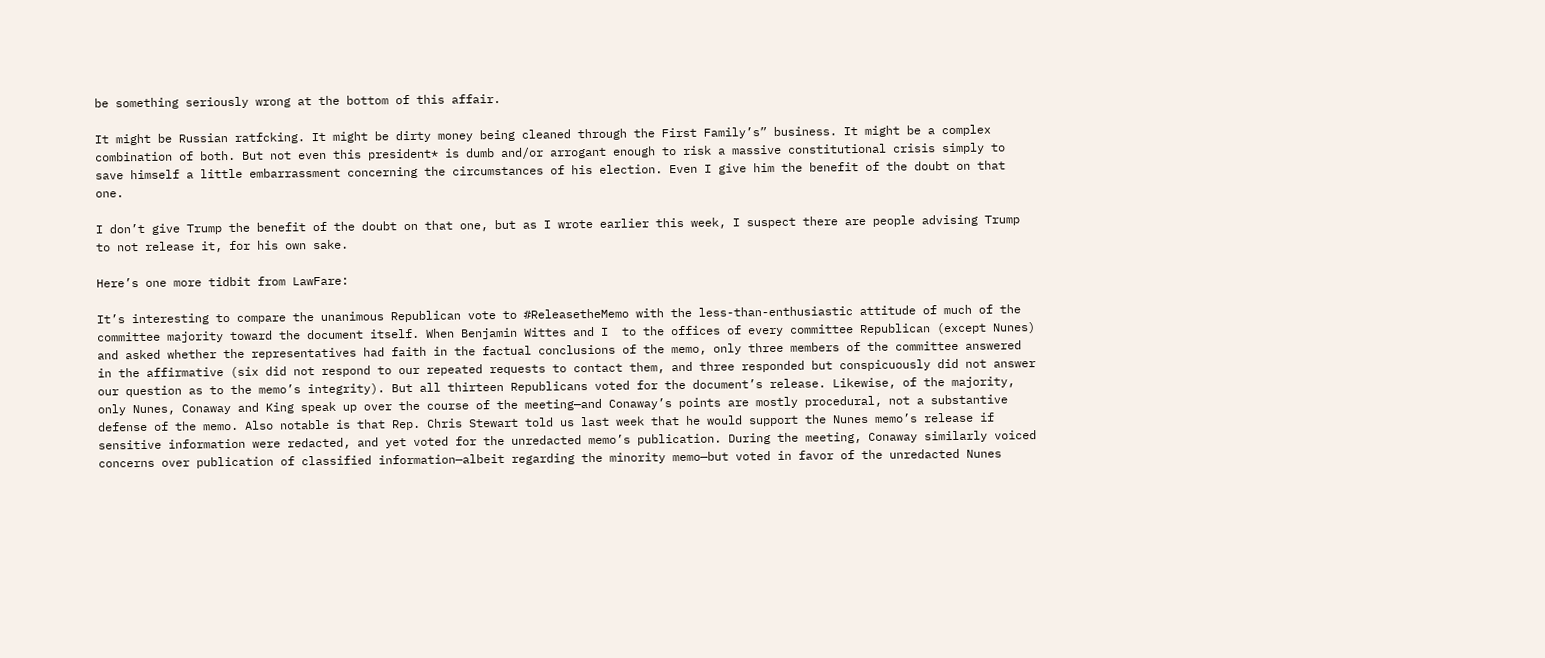be something seriously wrong at the bottom of this affair.

It might be Russian ratfcking. It might be dirty money being cleaned through the First Family’s” business. It might be a complex combination of both. But not even this president* is dumb and/or arrogant enough to risk a massive constitutional crisis simply to save himself a little embarrassment concerning the circumstances of his election. Even I give him the benefit of the doubt on that one.

I don’t give Trump the benefit of the doubt on that one, but as I wrote earlier this week, I suspect there are people advising Trump to not release it, for his own sake.

Here’s one more tidbit from LawFare:

It’s interesting to compare the unanimous Republican vote to #ReleasetheMemo with the less-than-enthusiastic attitude of much of the committee majority toward the document itself. When Benjamin Wittes and I  to the offices of every committee Republican (except Nunes) and asked whether the representatives had faith in the factual conclusions of the memo, only three members of the committee answered in the affirmative (six did not respond to our repeated requests to contact them, and three responded but conspicuously did not answer our question as to the memo’s integrity). But all thirteen Republicans voted for the document’s release. Likewise, of the majority, only Nunes, Conaway and King speak up over the course of the meeting—and Conaway’s points are mostly procedural, not a substantive defense of the memo. Also notable is that Rep. Chris Stewart told us last week that he would support the Nunes memo’s release if sensitive information were redacted, and yet voted for the unredacted memo’s publication. During the meeting, Conaway similarly voiced concerns over publication of classified information—albeit regarding the minority memo—but voted in favor of the unredacted Nunes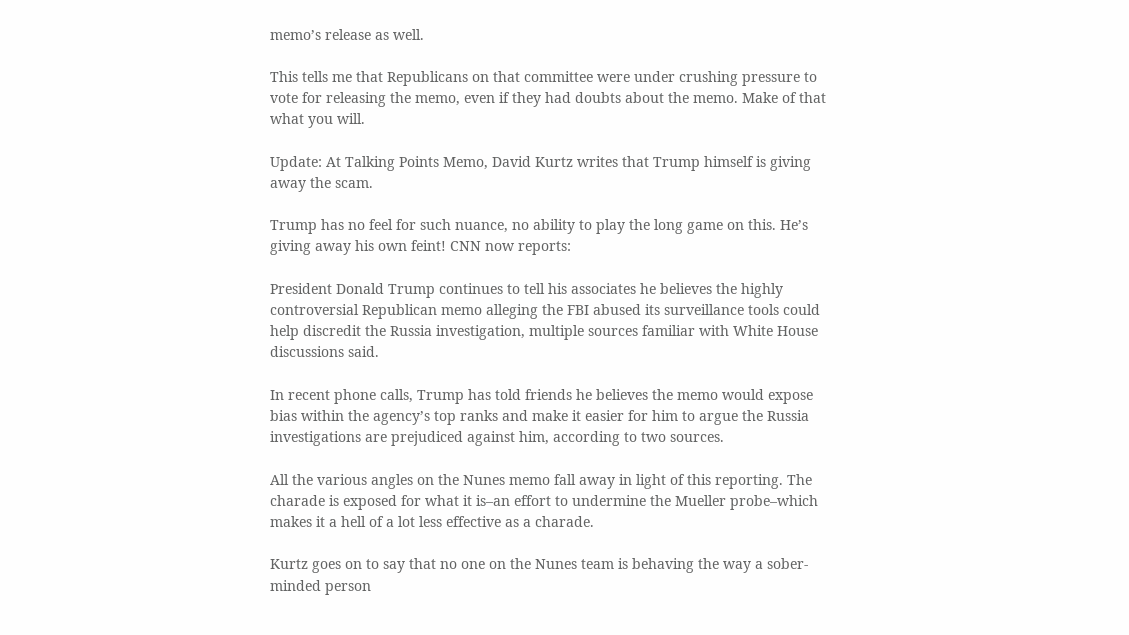memo’s release as well.

This tells me that Republicans on that committee were under crushing pressure to vote for releasing the memo, even if they had doubts about the memo. Make of that what you will.

Update: At Talking Points Memo, David Kurtz writes that Trump himself is giving away the scam.

Trump has no feel for such nuance, no ability to play the long game on this. He’s giving away his own feint! CNN now reports:

President Donald Trump continues to tell his associates he believes the highly controversial Republican memo alleging the FBI abused its surveillance tools could help discredit the Russia investigation, multiple sources familiar with White House discussions said.

In recent phone calls, Trump has told friends he believes the memo would expose bias within the agency’s top ranks and make it easier for him to argue the Russia investigations are prejudiced against him, according to two sources.

All the various angles on the Nunes memo fall away in light of this reporting. The charade is exposed for what it is–an effort to undermine the Mueller probe–which makes it a hell of a lot less effective as a charade.

Kurtz goes on to say that no one on the Nunes team is behaving the way a sober-minded person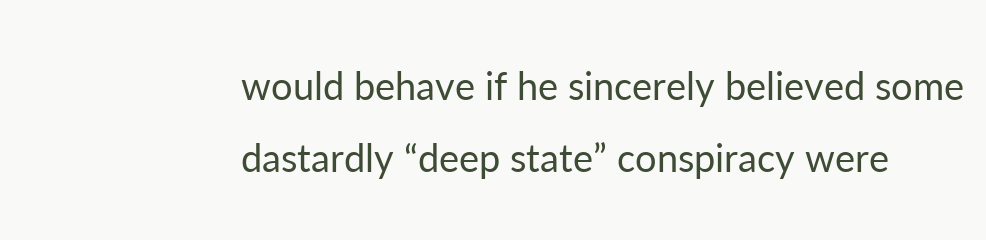would behave if he sincerely believed some dastardly “deep state” conspiracy were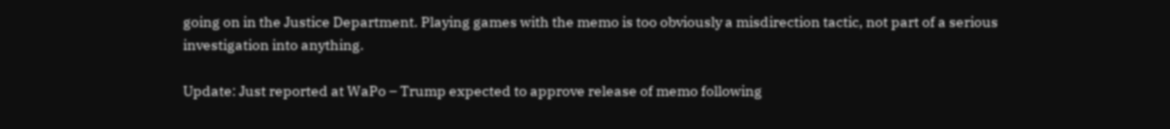going on in the Justice Department. Playing games with the memo is too obviously a misdirection tactic, not part of a serious investigation into anything.

Update: Just reported at WaPo – Trump expected to approve release of memo following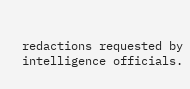redactions requested by intelligence officials.